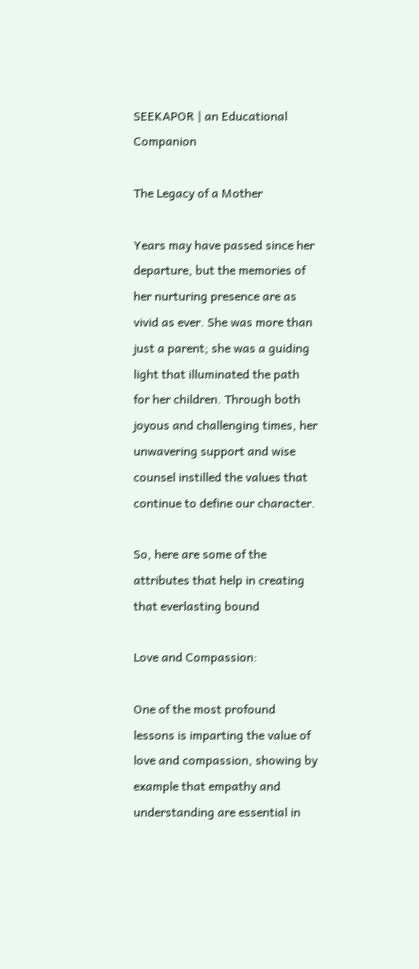SEEKAPOR | an Educational Companion

The Legacy of a Mother

Years may have passed since her departure, but the memories of her nurturing presence are as vivid as ever. She was more than just a parent; she was a guiding light that illuminated the path for her children. Through both joyous and challenging times, her unwavering support and wise counsel instilled the values that continue to define our character.

So, here are some of the attributes that help in creating that everlasting bound

Love and Compassion:

One of the most profound lessons is imparting the value of love and compassion, showing by example that empathy and understanding are essential in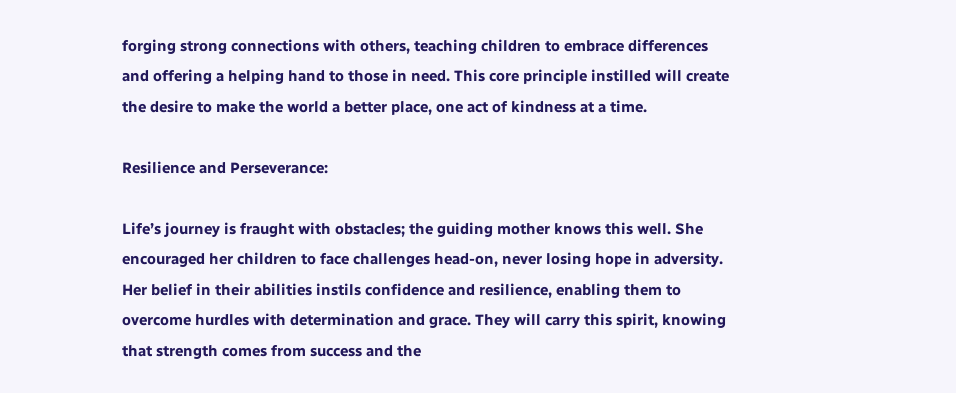forging strong connections with others, teaching children to embrace differences and offering a helping hand to those in need. This core principle instilled will create the desire to make the world a better place, one act of kindness at a time.

Resilience and Perseverance:

Life’s journey is fraught with obstacles; the guiding mother knows this well. She encouraged her children to face challenges head-on, never losing hope in adversity. Her belief in their abilities instils confidence and resilience, enabling them to overcome hurdles with determination and grace. They will carry this spirit, knowing that strength comes from success and the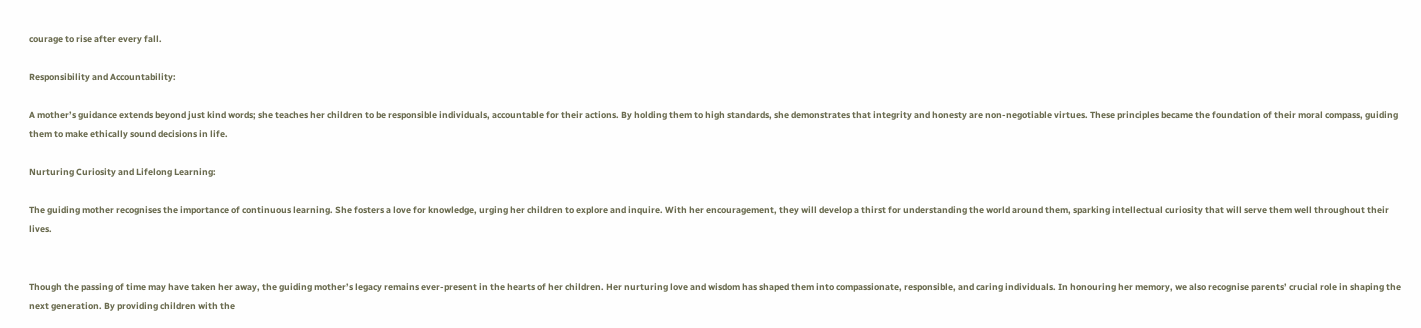courage to rise after every fall.

Responsibility and Accountability:

A mother’s guidance extends beyond just kind words; she teaches her children to be responsible individuals, accountable for their actions. By holding them to high standards, she demonstrates that integrity and honesty are non-negotiable virtues. These principles became the foundation of their moral compass, guiding them to make ethically sound decisions in life.

Nurturing Curiosity and Lifelong Learning:

The guiding mother recognises the importance of continuous learning. She fosters a love for knowledge, urging her children to explore and inquire. With her encouragement, they will develop a thirst for understanding the world around them, sparking intellectual curiosity that will serve them well throughout their lives.


Though the passing of time may have taken her away, the guiding mother’s legacy remains ever-present in the hearts of her children. Her nurturing love and wisdom has shaped them into compassionate, responsible, and caring individuals. In honouring her memory, we also recognise parents’ crucial role in shaping the next generation. By providing children with the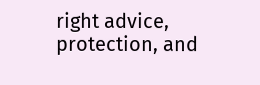right advice, protection, and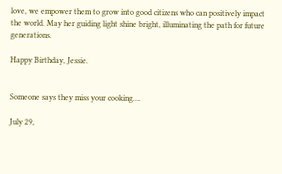love, we empower them to grow into good citizens who can positively impact the world. May her guiding light shine bright, illuminating the path for future generations.

Happy Birthday, Jessie.


Someone says they miss your cooking….

July 29,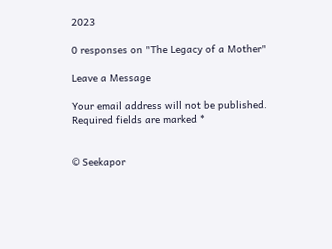2023

0 responses on "The Legacy of a Mother"

Leave a Message

Your email address will not be published. Required fields are marked *


© Seekapor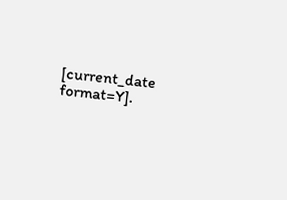[current_date format=Y].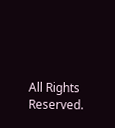All Rights Reserved.